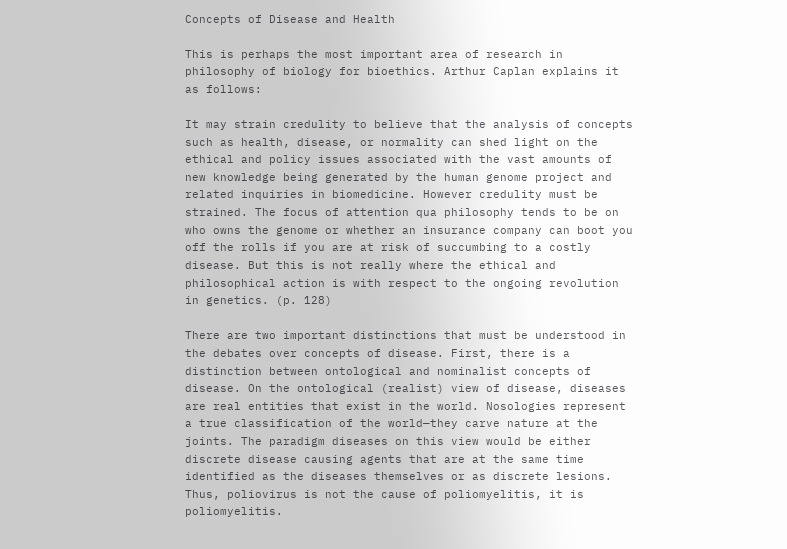Concepts of Disease and Health

This is perhaps the most important area of research in philosophy of biology for bioethics. Arthur Caplan explains it as follows:

It may strain credulity to believe that the analysis of concepts such as health, disease, or normality can shed light on the ethical and policy issues associated with the vast amounts of new knowledge being generated by the human genome project and related inquiries in biomedicine. However credulity must be strained. The focus of attention qua philosophy tends to be on who owns the genome or whether an insurance company can boot you off the rolls if you are at risk of succumbing to a costly disease. But this is not really where the ethical and philosophical action is with respect to the ongoing revolution in genetics. (p. 128)

There are two important distinctions that must be understood in the debates over concepts of disease. First, there is a distinction between ontological and nominalist concepts of disease. On the ontological (realist) view of disease, diseases are real entities that exist in the world. Nosologies represent a true classification of the world—they carve nature at the joints. The paradigm diseases on this view would be either discrete disease causing agents that are at the same time identified as the diseases themselves or as discrete lesions. Thus, poliovirus is not the cause of poliomyelitis, it is poliomyelitis.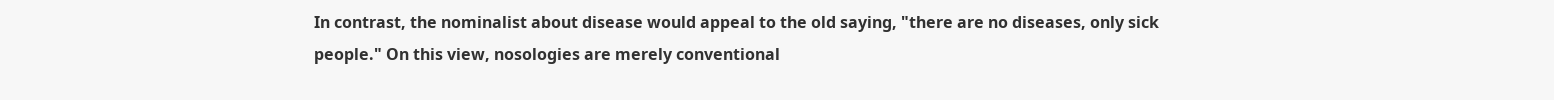In contrast, the nominalist about disease would appeal to the old saying, "there are no diseases, only sick people." On this view, nosologies are merely conventional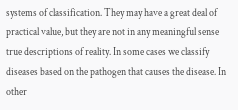systems of classification. They may have a great deal of practical value, but they are not in any meaningful sense true descriptions of reality. In some cases we classify diseases based on the pathogen that causes the disease. In other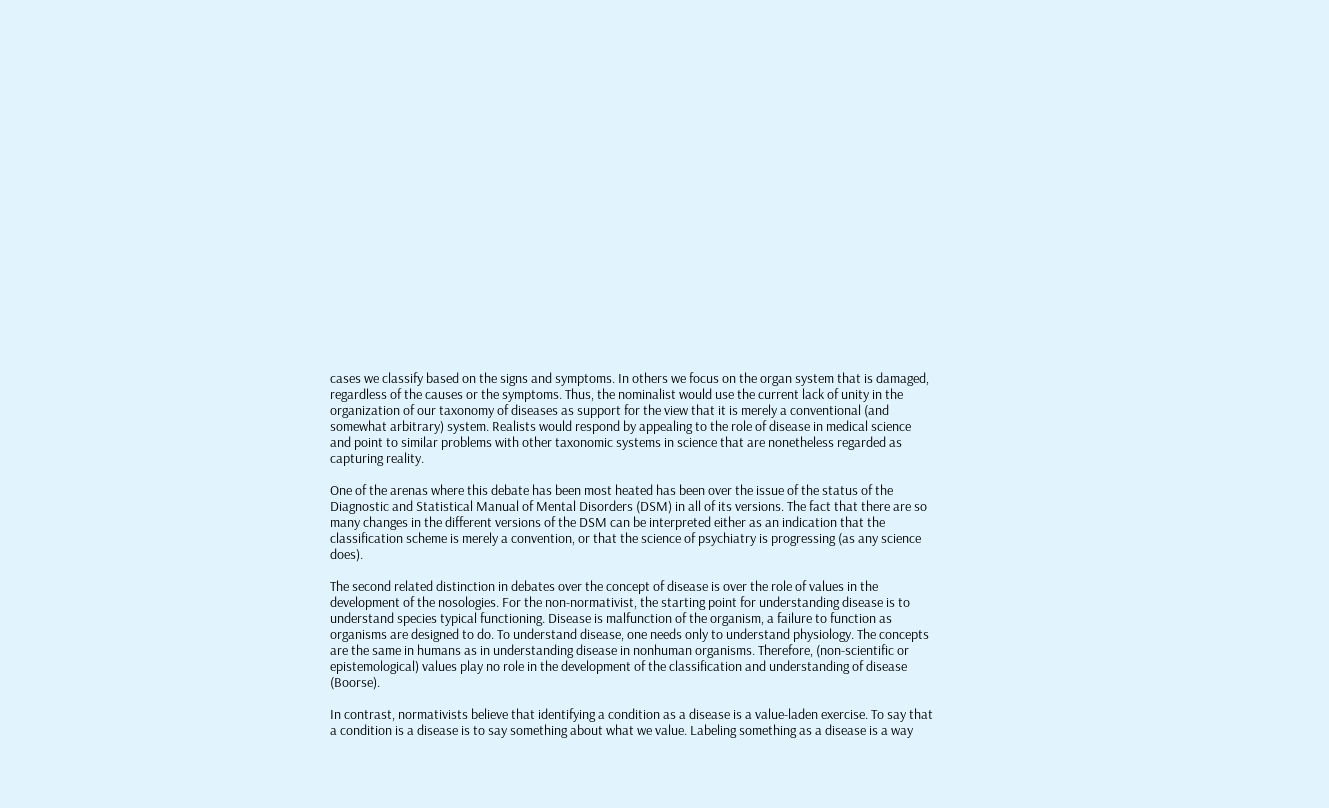cases we classify based on the signs and symptoms. In others we focus on the organ system that is damaged, regardless of the causes or the symptoms. Thus, the nominalist would use the current lack of unity in the organization of our taxonomy of diseases as support for the view that it is merely a conventional (and somewhat arbitrary) system. Realists would respond by appealing to the role of disease in medical science and point to similar problems with other taxonomic systems in science that are nonetheless regarded as capturing reality.

One of the arenas where this debate has been most heated has been over the issue of the status of the Diagnostic and Statistical Manual of Mental Disorders (DSM) in all of its versions. The fact that there are so many changes in the different versions of the DSM can be interpreted either as an indication that the classification scheme is merely a convention, or that the science of psychiatry is progressing (as any science does).

The second related distinction in debates over the concept of disease is over the role of values in the development of the nosologies. For the non-normativist, the starting point for understanding disease is to understand species typical functioning. Disease is malfunction of the organism, a failure to function as organisms are designed to do. To understand disease, one needs only to understand physiology. The concepts are the same in humans as in understanding disease in nonhuman organisms. Therefore, (non-scientific or epistemological) values play no role in the development of the classification and understanding of disease (Boorse).

In contrast, normativists believe that identifying a condition as a disease is a value-laden exercise. To say that a condition is a disease is to say something about what we value. Labeling something as a disease is a way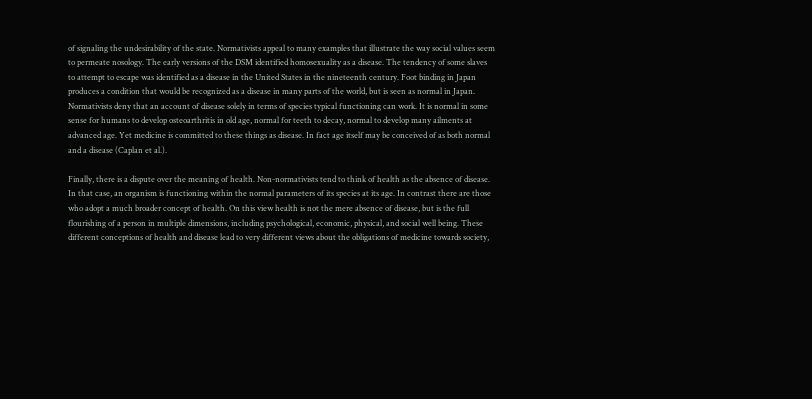of signaling the undesirability of the state. Normativists appeal to many examples that illustrate the way social values seem to permeate nosology. The early versions of the DSM identified homosexuality as a disease. The tendency of some slaves to attempt to escape was identified as a disease in the United States in the nineteenth century. Foot binding in Japan produces a condition that would be recognized as a disease in many parts of the world, but is seen as normal in Japan. Normativists deny that an account of disease solely in terms of species typical functioning can work. It is normal in some sense for humans to develop osteoarthritis in old age, normal for teeth to decay, normal to develop many ailments at advanced age. Yet medicine is committed to these things as disease. In fact age itself may be conceived of as both normal and a disease (Caplan et al.).

Finally, there is a dispute over the meaning of health. Non-normativists tend to think of health as the absence of disease. In that case, an organism is functioning within the normal parameters of its species at its age. In contrast there are those who adopt a much broader concept of health. On this view health is not the mere absence of disease, but is the full flourishing of a person in multiple dimensions, including psychological, economic, physical, and social well being. These different conceptions of health and disease lead to very different views about the obligations of medicine towards society,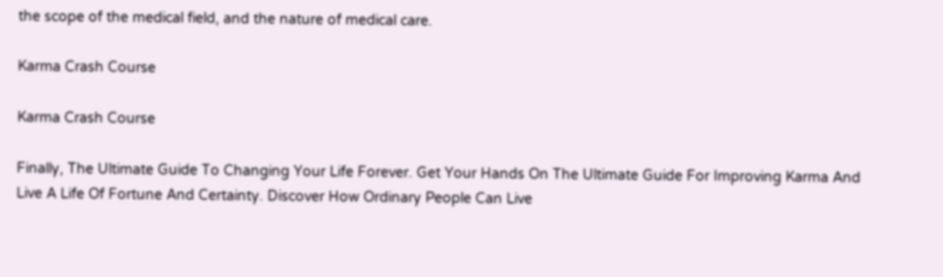the scope of the medical field, and the nature of medical care.

Karma Crash Course

Karma Crash Course

Finally, The Ultimate Guide To Changing Your Life Forever. Get Your Hands On The Ultimate Guide For Improving Karma And Live A Life Of Fortune And Certainty. Discover How Ordinary People Can Live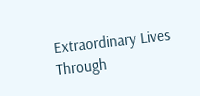Extraordinary Lives Through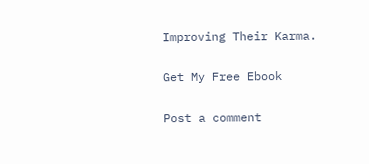Improving Their Karma.

Get My Free Ebook

Post a comment